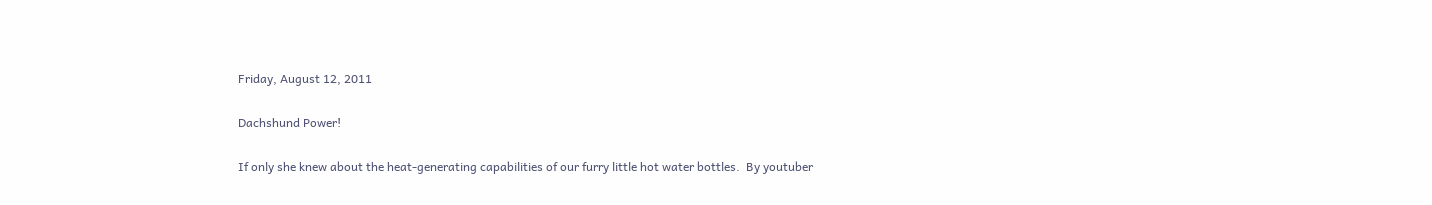Friday, August 12, 2011

Dachshund Power!

If only she knew about the heat-generating capabilities of our furry little hot water bottles.  By youtuber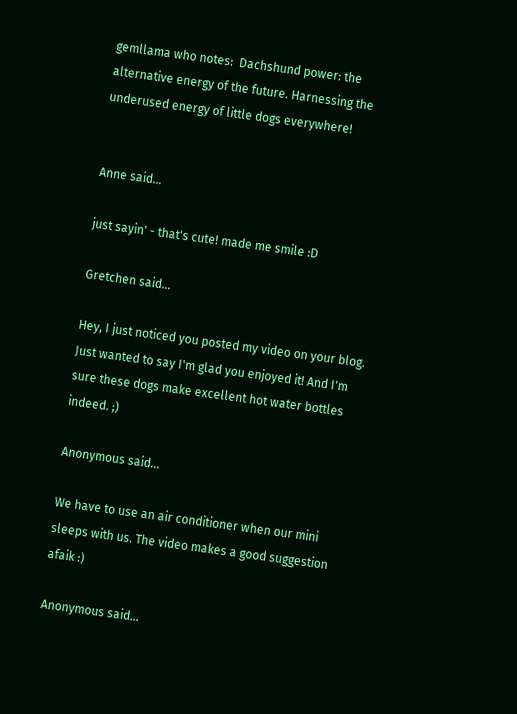gemllama who notes:  Dachshund power: the alternative energy of the future. Harnessing the underused energy of little dogs everywhere!


Anne said...

just sayin' - that's cute! made me smile :D

Gretchen said...

Hey, I just noticed you posted my video on your blog. Just wanted to say I'm glad you enjoyed it! And I'm sure these dogs make excellent hot water bottles indeed. ;)

Anonymous said...

We have to use an air conditioner when our mini sleeps with us. The video makes a good suggestion afaik :)

Anonymous said...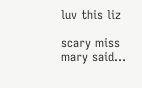luv this liz

scary miss mary said...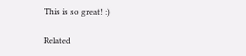This is so great! :)

Related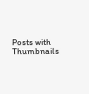Posts with Thumbnails